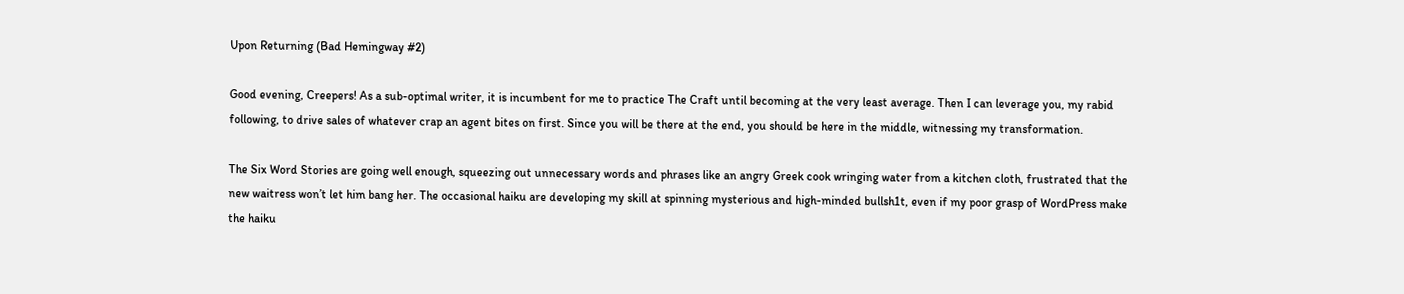Upon Returning (Bad Hemingway #2)

Good evening, Creepers! As a sub-optimal writer, it is incumbent for me to practice The Craft until becoming at the very least average. Then I can leverage you, my rabid following, to drive sales of whatever crap an agent bites on first. Since you will be there at the end, you should be here in the middle, witnessing my transformation.

The Six Word Stories are going well enough, squeezing out unnecessary words and phrases like an angry Greek cook wringing water from a kitchen cloth, frustrated that the new waitress won’t let him bang her. The occasional haiku are developing my skill at spinning mysterious and high-minded bullsh1t, even if my poor grasp of WordPress make the haiku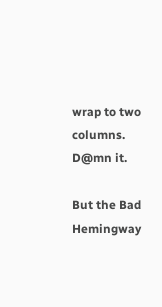wrap to two columns. D@mn it.

But the Bad Hemingway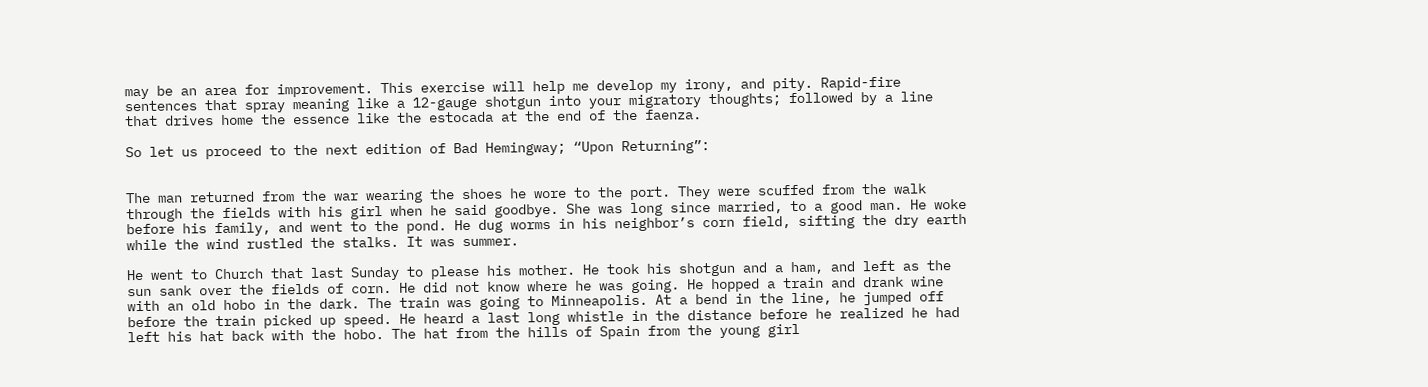may be an area for improvement. This exercise will help me develop my irony, and pity. Rapid-fire sentences that spray meaning like a 12-gauge shotgun into your migratory thoughts; followed by a line that drives home the essence like the estocada at the end of the faenza.

So let us proceed to the next edition of Bad Hemingway; “Upon Returning”:


The man returned from the war wearing the shoes he wore to the port. They were scuffed from the walk through the fields with his girl when he said goodbye. She was long since married, to a good man. He woke before his family, and went to the pond. He dug worms in his neighbor’s corn field, sifting the dry earth while the wind rustled the stalks. It was summer.

He went to Church that last Sunday to please his mother. He took his shotgun and a ham, and left as the sun sank over the fields of corn. He did not know where he was going. He hopped a train and drank wine with an old hobo in the dark. The train was going to Minneapolis. At a bend in the line, he jumped off before the train picked up speed. He heard a last long whistle in the distance before he realized he had left his hat back with the hobo. The hat from the hills of Spain from the young girl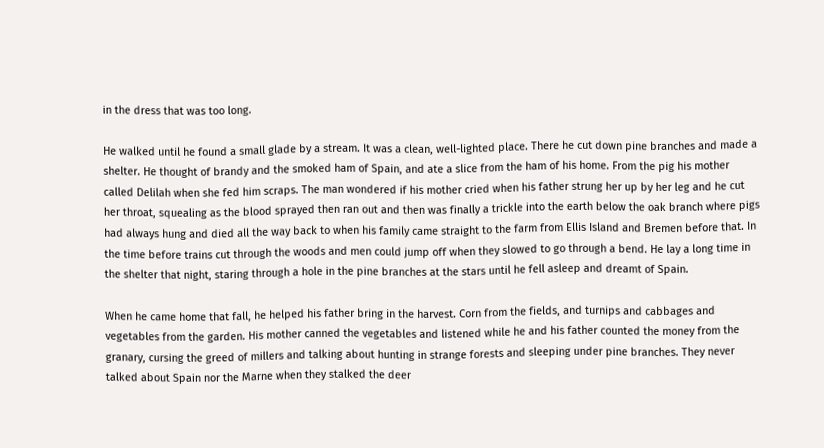in the dress that was too long.

He walked until he found a small glade by a stream. It was a clean, well-lighted place. There he cut down pine branches and made a shelter. He thought of brandy and the smoked ham of Spain, and ate a slice from the ham of his home. From the pig his mother called Delilah when she fed him scraps. The man wondered if his mother cried when his father strung her up by her leg and he cut her throat, squealing as the blood sprayed then ran out and then was finally a trickle into the earth below the oak branch where pigs had always hung and died all the way back to when his family came straight to the farm from Ellis Island and Bremen before that. In the time before trains cut through the woods and men could jump off when they slowed to go through a bend. He lay a long time in the shelter that night, staring through a hole in the pine branches at the stars until he fell asleep and dreamt of Spain.

When he came home that fall, he helped his father bring in the harvest. Corn from the fields, and turnips and cabbages and vegetables from the garden. His mother canned the vegetables and listened while he and his father counted the money from the granary, cursing the greed of millers and talking about hunting in strange forests and sleeping under pine branches. They never talked about Spain nor the Marne when they stalked the deer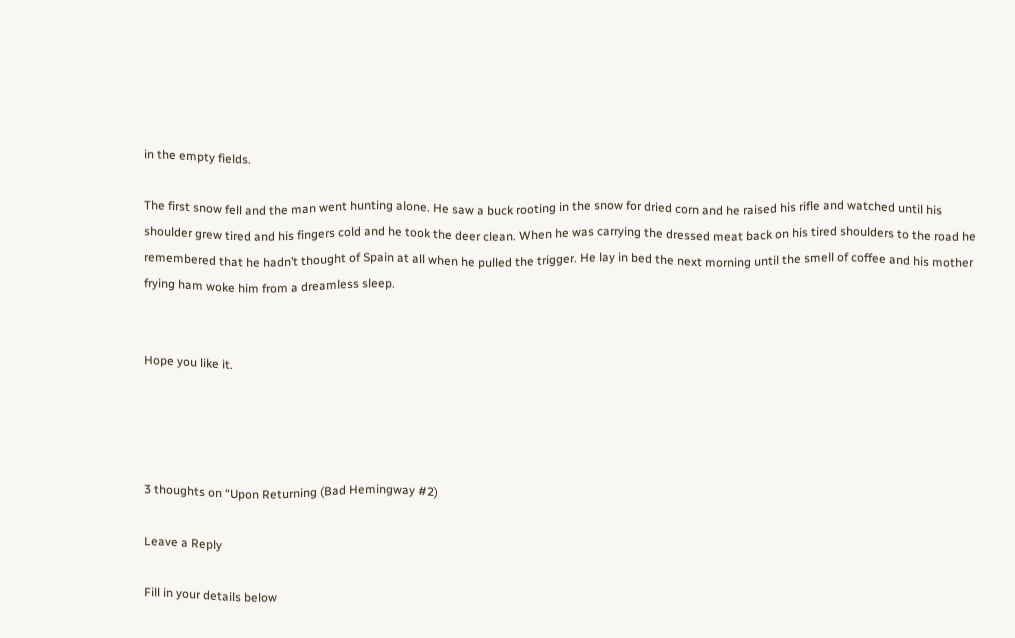in the empty fields.

The first snow fell and the man went hunting alone. He saw a buck rooting in the snow for dried corn and he raised his rifle and watched until his shoulder grew tired and his fingers cold and he took the deer clean. When he was carrying the dressed meat back on his tired shoulders to the road he remembered that he hadn’t thought of Spain at all when he pulled the trigger. He lay in bed the next morning until the smell of coffee and his mother frying ham woke him from a dreamless sleep.


Hope you like it.




3 thoughts on “Upon Returning (Bad Hemingway #2)

Leave a Reply

Fill in your details below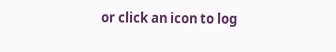or click an icon to log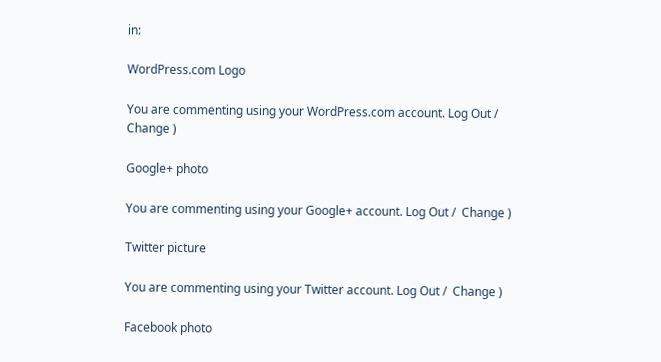in:

WordPress.com Logo

You are commenting using your WordPress.com account. Log Out /  Change )

Google+ photo

You are commenting using your Google+ account. Log Out /  Change )

Twitter picture

You are commenting using your Twitter account. Log Out /  Change )

Facebook photo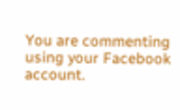You are commenting using your Facebook account.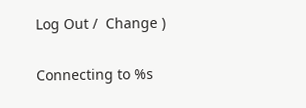Log Out /  Change )


Connecting to %s